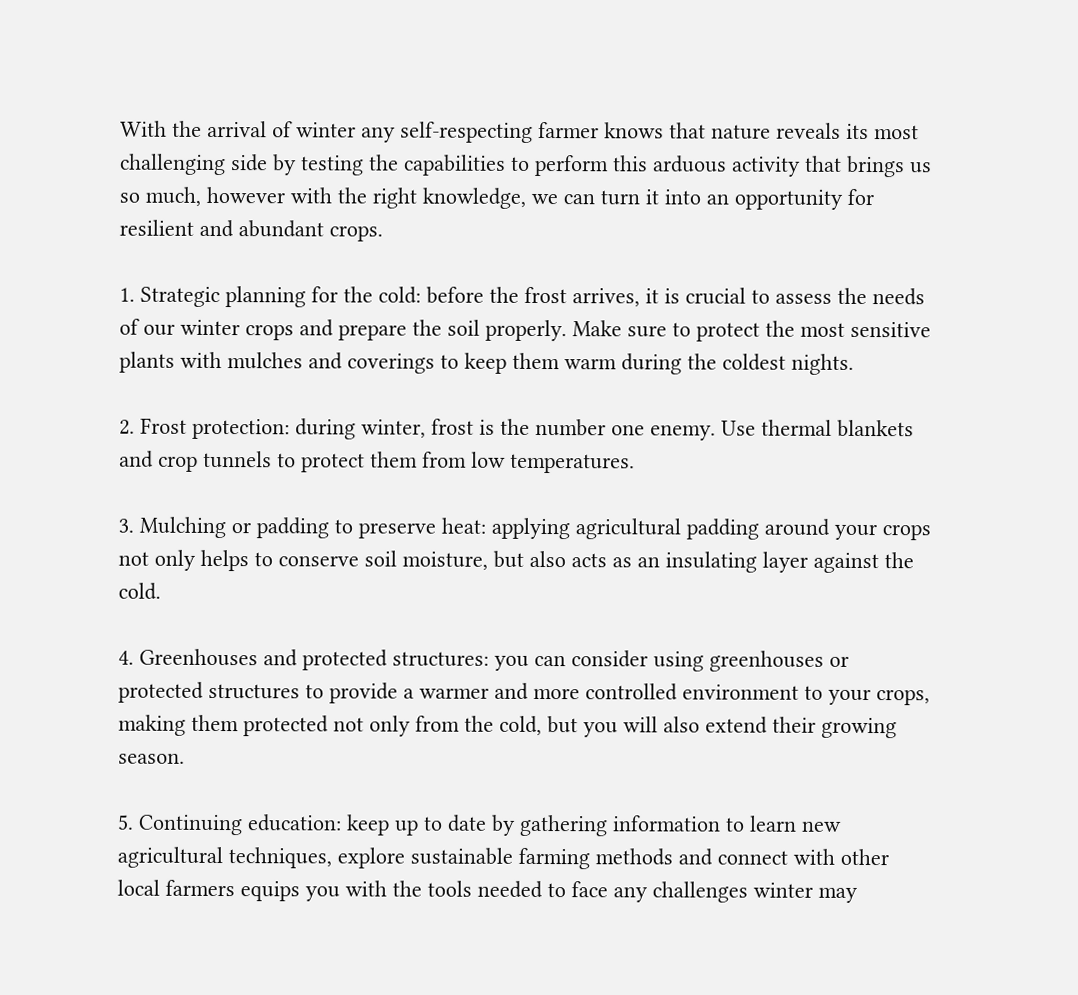With the arrival of winter any self-respecting farmer knows that nature reveals its most challenging side by testing the capabilities to perform this arduous activity that brings us so much, however with the right knowledge, we can turn it into an opportunity for resilient and abundant crops.

1. Strategic planning for the cold: before the frost arrives, it is crucial to assess the needs of our winter crops and prepare the soil properly. Make sure to protect the most sensitive plants with mulches and coverings to keep them warm during the coldest nights.

2. Frost protection: during winter, frost is the number one enemy. Use thermal blankets and crop tunnels to protect them from low temperatures.

3. Mulching or padding to preserve heat: applying agricultural padding around your crops not only helps to conserve soil moisture, but also acts as an insulating layer against the cold.

4. Greenhouses and protected structures: you can consider using greenhouses or protected structures to provide a warmer and more controlled environment to your crops, making them protected not only from the cold, but you will also extend their growing season.

5. Continuing education: keep up to date by gathering information to learn new agricultural techniques, explore sustainable farming methods and connect with other local farmers equips you with the tools needed to face any challenges winter may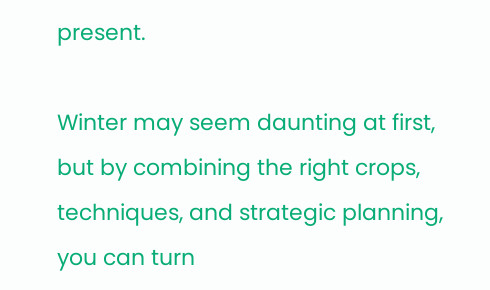present.

Winter may seem daunting at first, but by combining the right crops, techniques, and strategic planning, you can turn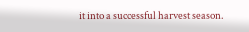it into a successful harvest season.